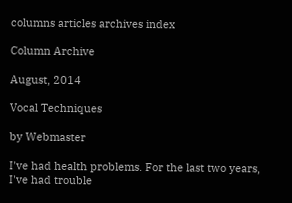columns articles archives index

Column Archive

August, 2014

Vocal Techniques

by Webmaster

I've had health problems. For the last two years, I've had trouble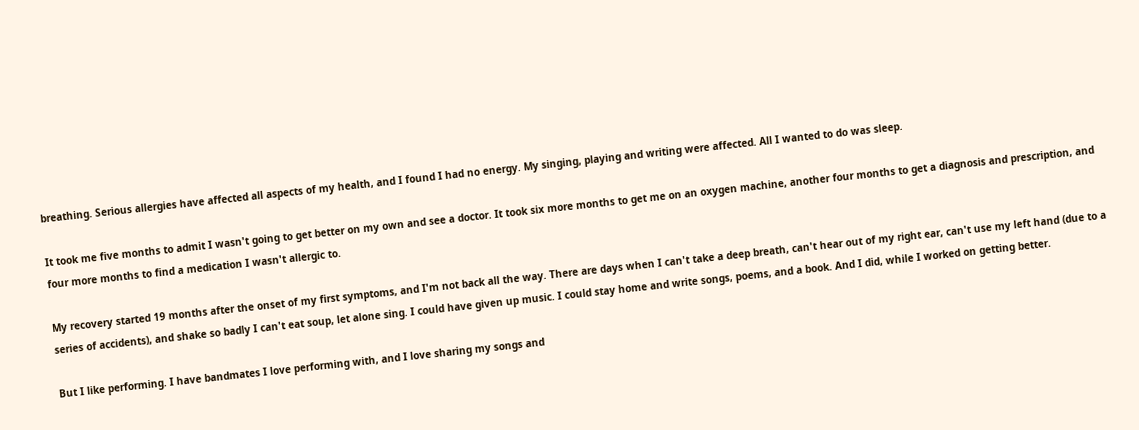breathing. Serious allergies have affected all aspects of my health, and I found I had no energy. My singing, playing and writing were affected. All I wanted to do was sleep.

It took me five months to admit I wasn't going to get better on my own and see a doctor. It took six more months to get me on an oxygen machine, another four months to get a diagnosis and prescription, and four more months to find a medication I wasn't allergic to.

My recovery started 19 months after the onset of my first symptoms, and I'm not back all the way. There are days when I can't take a deep breath, can't hear out of my right ear, can't use my left hand (due to a series of accidents), and shake so badly I can't eat soup, let alone sing. I could have given up music. I could stay home and write songs, poems, and a book. And I did, while I worked on getting better.

But I like performing. I have bandmates I love performing with, and I love sharing my songs and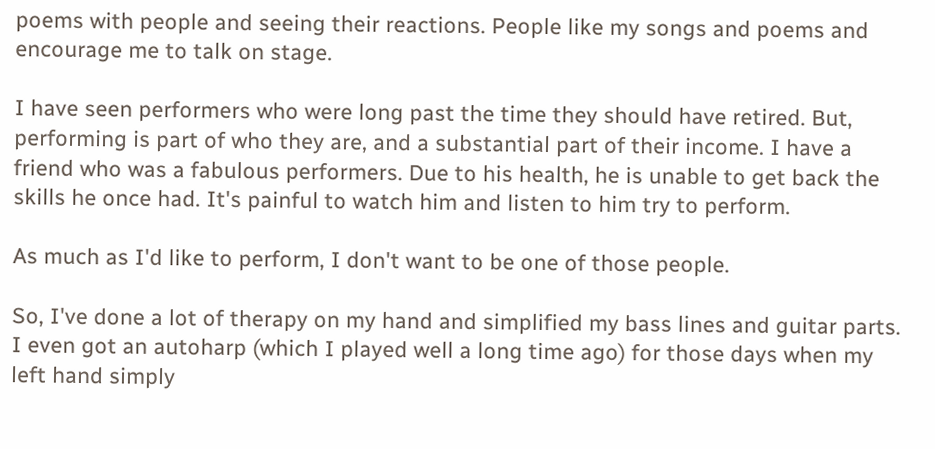poems with people and seeing their reactions. People like my songs and poems and encourage me to talk on stage.

I have seen performers who were long past the time they should have retired. But, performing is part of who they are, and a substantial part of their income. I have a friend who was a fabulous performers. Due to his health, he is unable to get back the skills he once had. It's painful to watch him and listen to him try to perform.

As much as I'd like to perform, I don't want to be one of those people.

So, I've done a lot of therapy on my hand and simplified my bass lines and guitar parts. I even got an autoharp (which I played well a long time ago) for those days when my left hand simply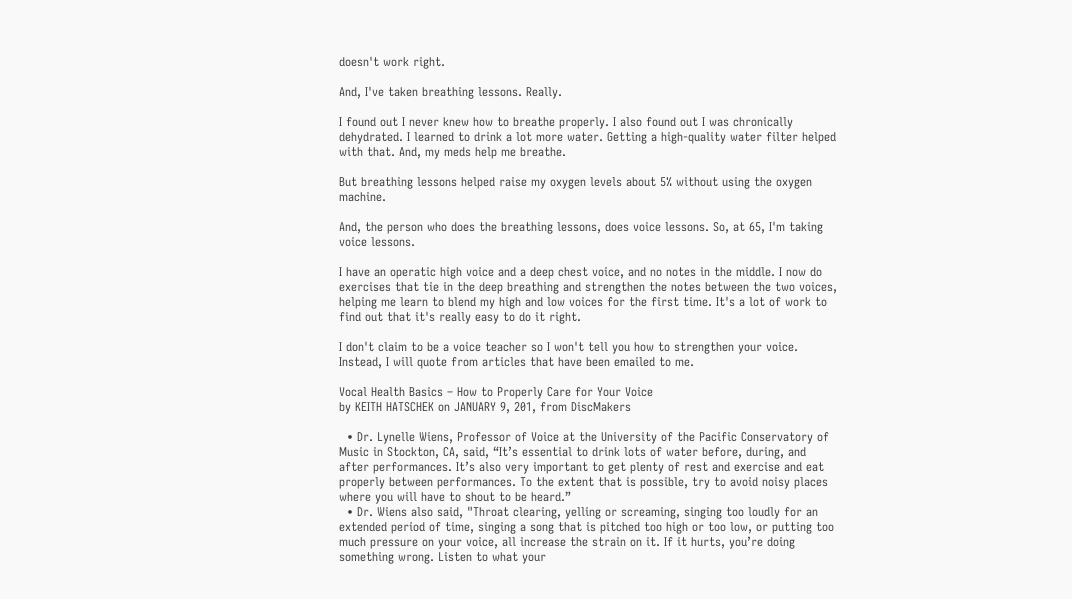doesn't work right.

And, I've taken breathing lessons. Really.

I found out I never knew how to breathe properly. I also found out I was chronically dehydrated. I learned to drink a lot more water. Getting a high-quality water filter helped with that. And, my meds help me breathe.

But breathing lessons helped raise my oxygen levels about 5% without using the oxygen machine.

And, the person who does the breathing lessons, does voice lessons. So, at 65, I'm taking voice lessons.

I have an operatic high voice and a deep chest voice, and no notes in the middle. I now do exercises that tie in the deep breathing and strengthen the notes between the two voices, helping me learn to blend my high and low voices for the first time. It's a lot of work to find out that it's really easy to do it right.

I don't claim to be a voice teacher so I won't tell you how to strengthen your voice. Instead, I will quote from articles that have been emailed to me.

Vocal Health Basics – How to Properly Care for Your Voice
by KEITH HATSCHEK on JANUARY 9, 201, from DiscMakers

  • Dr. Lynelle Wiens, Professor of Voice at the University of the Pacific Conservatory of Music in Stockton, CA, said, “It’s essential to drink lots of water before, during, and after performances. It’s also very important to get plenty of rest and exercise and eat properly between performances. To the extent that is possible, try to avoid noisy places where you will have to shout to be heard.”
  • Dr. Wiens also said, "Throat clearing, yelling or screaming, singing too loudly for an extended period of time, singing a song that is pitched too high or too low, or putting too much pressure on your voice, all increase the strain on it. If it hurts, you’re doing something wrong. Listen to what your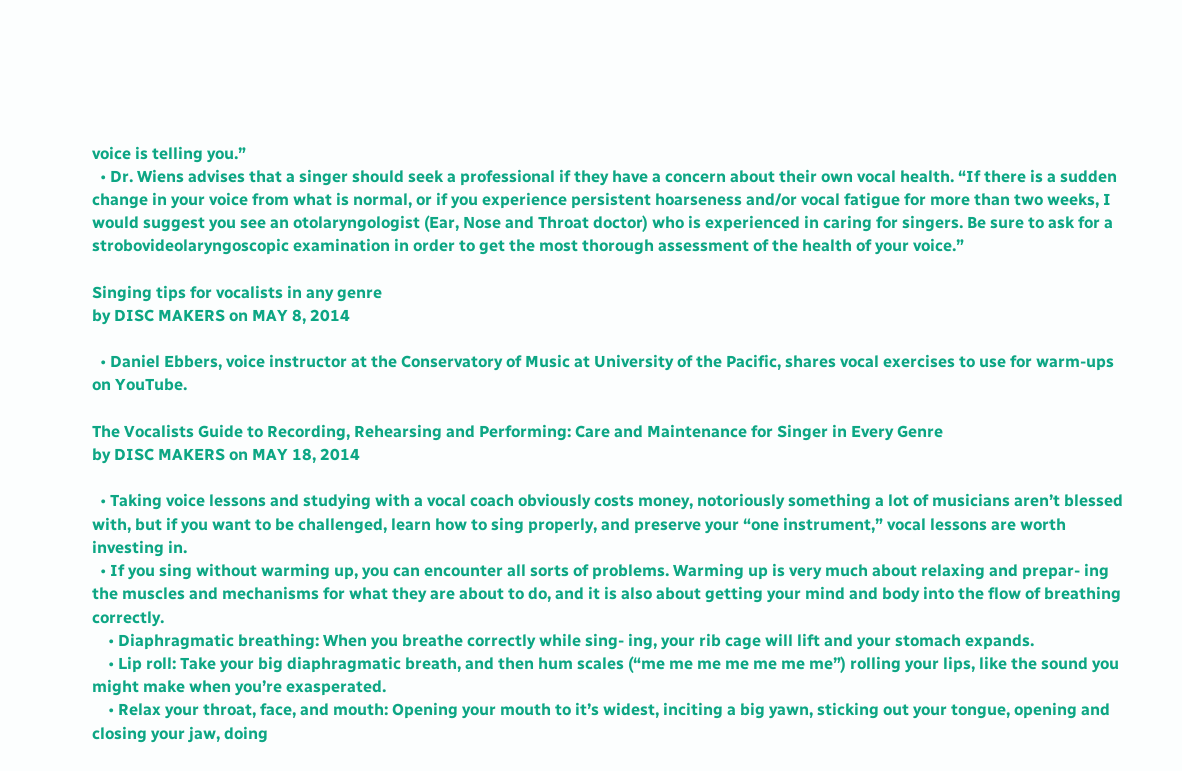voice is telling you.”
  • Dr. Wiens advises that a singer should seek a professional if they have a concern about their own vocal health. “If there is a sudden change in your voice from what is normal, or if you experience persistent hoarseness and/or vocal fatigue for more than two weeks, I would suggest you see an otolaryngologist (Ear, Nose and Throat doctor) who is experienced in caring for singers. Be sure to ask for a strobovideolaryngoscopic examination in order to get the most thorough assessment of the health of your voice.”

Singing tips for vocalists in any genre
by DISC MAKERS on MAY 8, 2014

  • Daniel Ebbers, voice instructor at the Conservatory of Music at University of the Pacific, shares vocal exercises to use for warm-ups on YouTube.

The Vocalists Guide to Recording, Rehearsing and Performing: Care and Maintenance for Singer in Every Genre
by DISC MAKERS on MAY 18, 2014

  • Taking voice lessons and studying with a vocal coach obviously costs money, notoriously something a lot of musicians aren’t blessed with, but if you want to be challenged, learn how to sing properly, and preserve your “one instrument,” vocal lessons are worth investing in.
  • If you sing without warming up, you can encounter all sorts of problems. Warming up is very much about relaxing and prepar- ing the muscles and mechanisms for what they are about to do, and it is also about getting your mind and body into the flow of breathing correctly.
    • Diaphragmatic breathing: When you breathe correctly while sing- ing, your rib cage will lift and your stomach expands.
    • Lip roll: Take your big diaphragmatic breath, and then hum scales (“me me me me me me me”) rolling your lips, like the sound you might make when you’re exasperated.
    • Relax your throat, face, and mouth: Opening your mouth to it’s widest, inciting a big yawn, sticking out your tongue, opening and closing your jaw, doing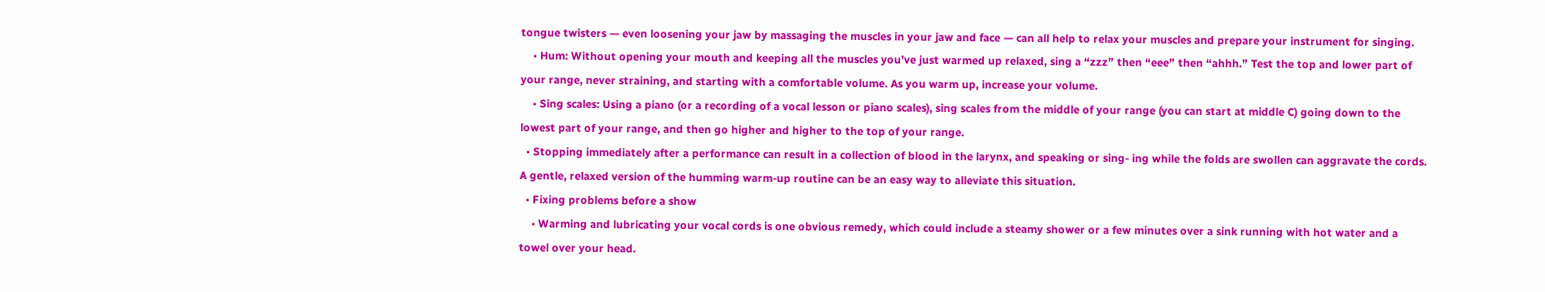tongue twisters — even loosening your jaw by massaging the muscles in your jaw and face — can all help to relax your muscles and prepare your instrument for singing.
    • Hum: Without opening your mouth and keeping all the muscles you’ve just warmed up relaxed, sing a “zzz” then “eee” then “ahhh.” Test the top and lower part of your range, never straining, and starting with a comfortable volume. As you warm up, increase your volume.
    • Sing scales: Using a piano (or a recording of a vocal lesson or piano scales), sing scales from the middle of your range (you can start at middle C) going down to the lowest part of your range, and then go higher and higher to the top of your range.
  • Stopping immediately after a performance can result in a collection of blood in the larynx, and speaking or sing- ing while the folds are swollen can aggravate the cords. A gentle, relaxed version of the humming warm-up routine can be an easy way to alleviate this situation.
  • Fixing problems before a show
    • Warming and lubricating your vocal cords is one obvious remedy, which could include a steamy shower or a few minutes over a sink running with hot water and a towel over your head.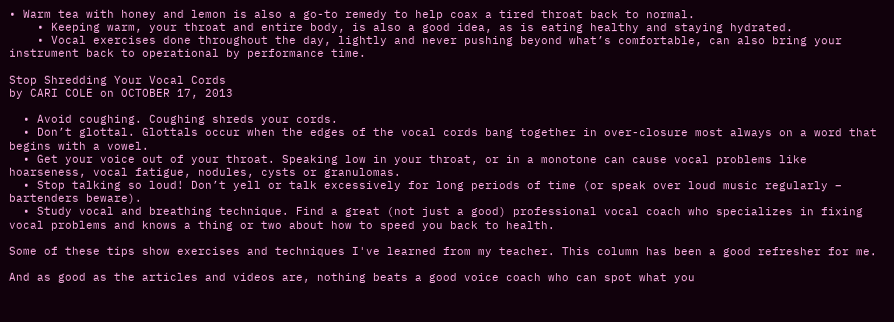• Warm tea with honey and lemon is also a go-to remedy to help coax a tired throat back to normal.
    • Keeping warm, your throat and entire body, is also a good idea, as is eating healthy and staying hydrated.
    • Vocal exercises done throughout the day, lightly and never pushing beyond what’s comfortable, can also bring your instrument back to operational by performance time.

Stop Shredding Your Vocal Cords
by CARI COLE on OCTOBER 17, 2013

  • Avoid coughing. Coughing shreds your cords.
  • Don’t glottal. Glottals occur when the edges of the vocal cords bang together in over-closure most always on a word that begins with a vowel.
  • Get your voice out of your throat. Speaking low in your throat, or in a monotone can cause vocal problems like hoarseness, vocal fatigue, nodules, cysts or granulomas.
  • Stop talking so loud! Don’t yell or talk excessively for long periods of time (or speak over loud music regularly – bartenders beware).
  • Study vocal and breathing technique. Find a great (not just a good) professional vocal coach who specializes in fixing vocal problems and knows a thing or two about how to speed you back to health.

Some of these tips show exercises and techniques I've learned from my teacher. This column has been a good refresher for me.

And as good as the articles and videos are, nothing beats a good voice coach who can spot what you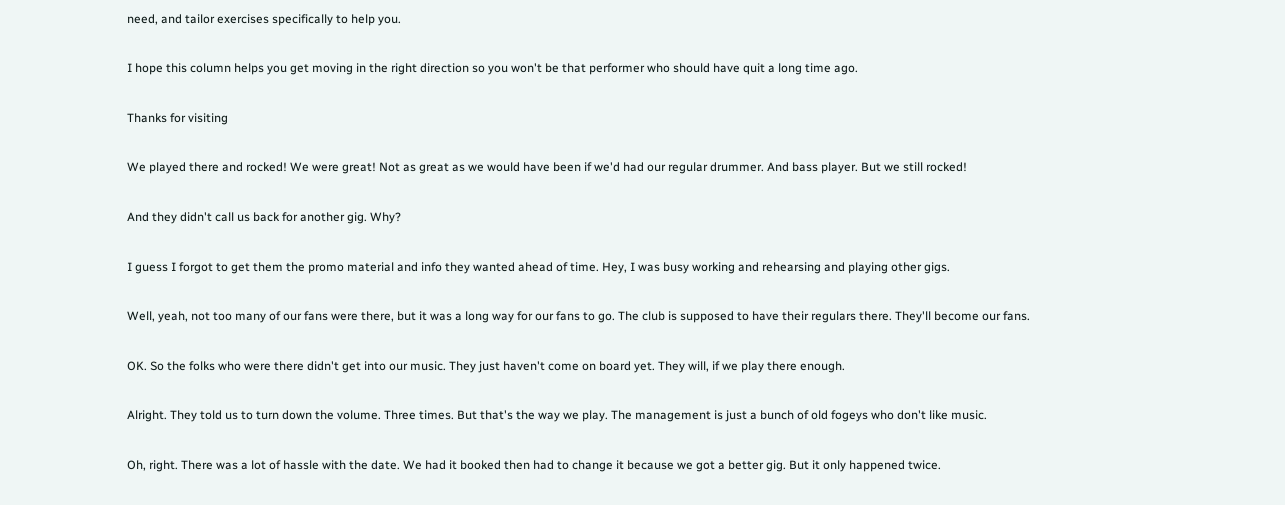need, and tailor exercises specifically to help you.

I hope this column helps you get moving in the right direction so you won't be that performer who should have quit a long time ago.

Thanks for visiting

We played there and rocked! We were great! Not as great as we would have been if we'd had our regular drummer. And bass player. But we still rocked!

And they didn't call us back for another gig. Why?

I guess I forgot to get them the promo material and info they wanted ahead of time. Hey, I was busy working and rehearsing and playing other gigs.

Well, yeah, not too many of our fans were there, but it was a long way for our fans to go. The club is supposed to have their regulars there. They'll become our fans.

OK. So the folks who were there didn't get into our music. They just haven't come on board yet. They will, if we play there enough.

Alright. They told us to turn down the volume. Three times. But that's the way we play. The management is just a bunch of old fogeys who don't like music.

Oh, right. There was a lot of hassle with the date. We had it booked then had to change it because we got a better gig. But it only happened twice.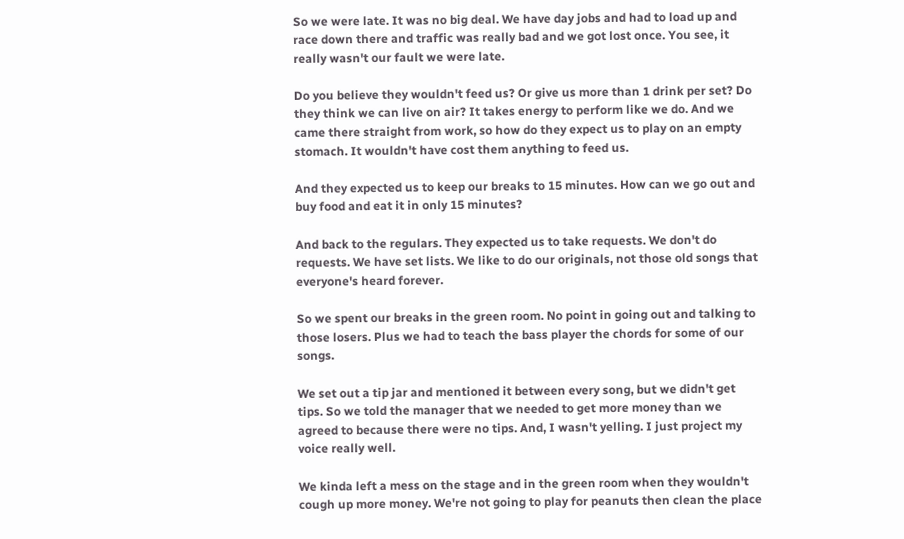So we were late. It was no big deal. We have day jobs and had to load up and race down there and traffic was really bad and we got lost once. You see, it really wasn't our fault we were late.

Do you believe they wouldn't feed us? Or give us more than 1 drink per set? Do they think we can live on air? It takes energy to perform like we do. And we came there straight from work, so how do they expect us to play on an empty stomach. It wouldn't have cost them anything to feed us.

And they expected us to keep our breaks to 15 minutes. How can we go out and buy food and eat it in only 15 minutes?

And back to the regulars. They expected us to take requests. We don't do requests. We have set lists. We like to do our originals, not those old songs that everyone's heard forever.

So we spent our breaks in the green room. No point in going out and talking to those losers. Plus we had to teach the bass player the chords for some of our songs.

We set out a tip jar and mentioned it between every song, but we didn't get tips. So we told the manager that we needed to get more money than we agreed to because there were no tips. And, I wasn't yelling. I just project my voice really well.

We kinda left a mess on the stage and in the green room when they wouldn't cough up more money. We're not going to play for peanuts then clean the place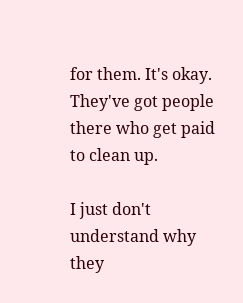for them. It's okay. They've got people there who get paid to clean up.

I just don't understand why they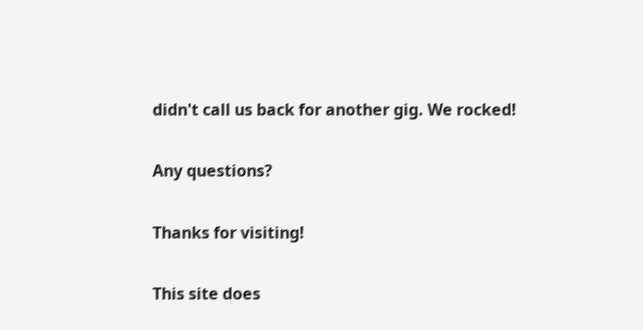didn't call us back for another gig. We rocked!

Any questions?

Thanks for visiting!

This site does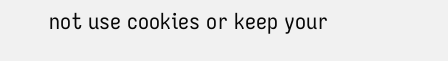not use cookies or keep your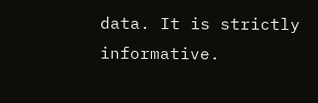data. It is strictly informative.